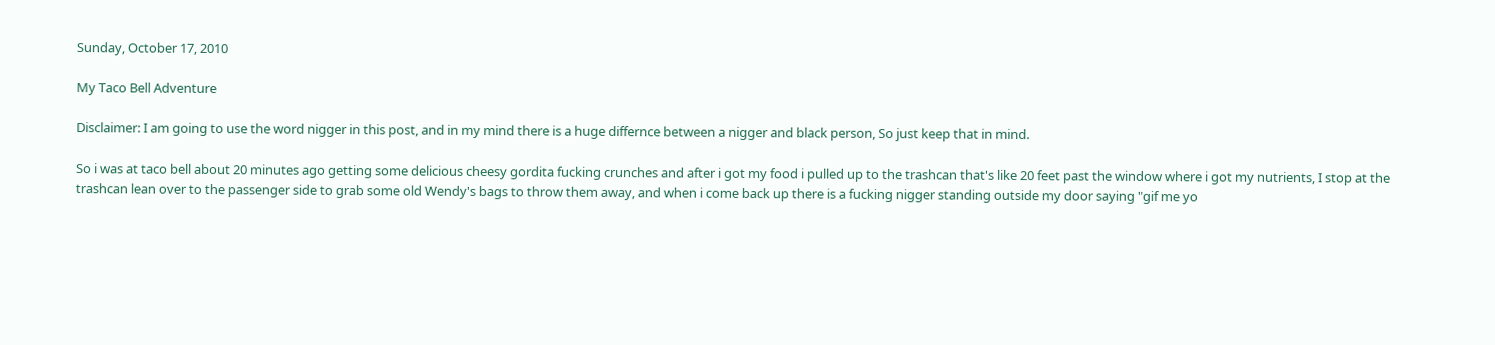Sunday, October 17, 2010

My Taco Bell Adventure

Disclaimer: I am going to use the word nigger in this post, and in my mind there is a huge differnce between a nigger and black person, So just keep that in mind.

So i was at taco bell about 20 minutes ago getting some delicious cheesy gordita fucking crunches and after i got my food i pulled up to the trashcan that's like 20 feet past the window where i got my nutrients, I stop at the trashcan lean over to the passenger side to grab some old Wendy's bags to throw them away, and when i come back up there is a fucking nigger standing outside my door saying "gif me yo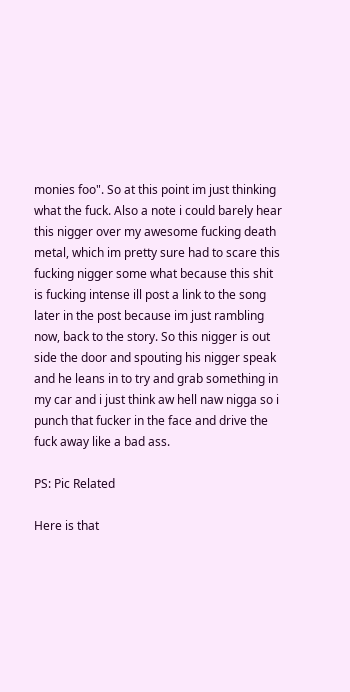monies foo". So at this point im just thinking what the fuck. Also a note i could barely hear this nigger over my awesome fucking death metal, which im pretty sure had to scare this fucking nigger some what because this shit is fucking intense ill post a link to the song later in the post because im just rambling now, back to the story. So this nigger is out side the door and spouting his nigger speak and he leans in to try and grab something in my car and i just think aw hell naw nigga so i punch that fucker in the face and drive the fuck away like a bad ass.

PS: Pic Related

Here is that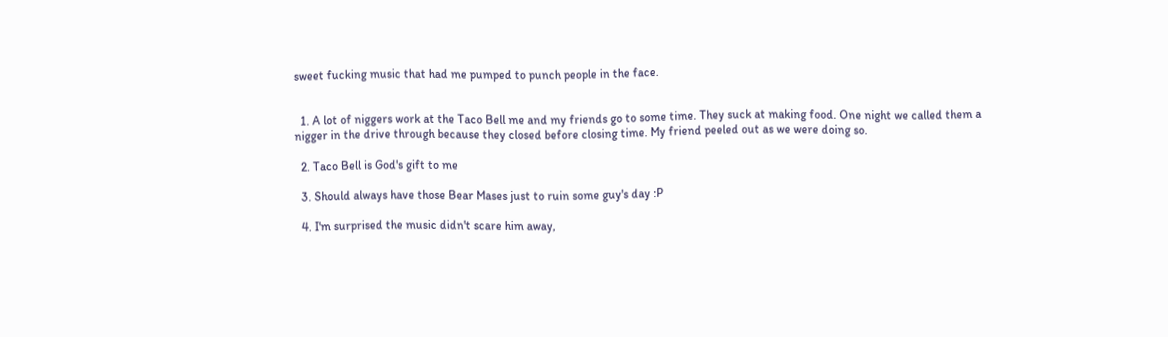sweet fucking music that had me pumped to punch people in the face.


  1. A lot of niggers work at the Taco Bell me and my friends go to some time. They suck at making food. One night we called them a nigger in the drive through because they closed before closing time. My friend peeled out as we were doing so.

  2. Taco Bell is God's gift to me

  3. Should always have those Bear Mases just to ruin some guy's day :P

  4. I'm surprised the music didn't scare him away,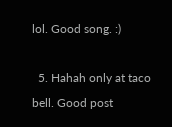lol. Good song. :)

  5. Hahah only at taco bell. Good post